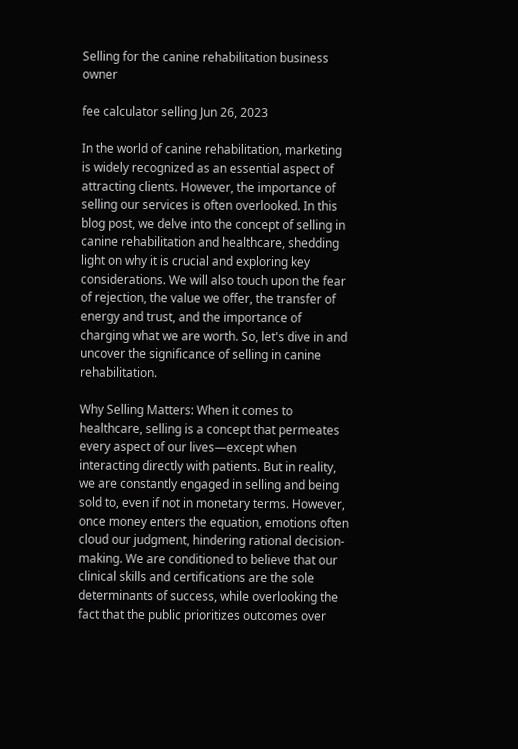Selling for the canine rehabilitation business owner

fee calculator selling Jun 26, 2023

In the world of canine rehabilitation, marketing is widely recognized as an essential aspect of attracting clients. However, the importance of selling our services is often overlooked. In this blog post, we delve into the concept of selling in canine rehabilitation and healthcare, shedding light on why it is crucial and exploring key considerations. We will also touch upon the fear of rejection, the value we offer, the transfer of energy and trust, and the importance of charging what we are worth. So, let's dive in and uncover the significance of selling in canine rehabilitation.

Why Selling Matters: When it comes to healthcare, selling is a concept that permeates every aspect of our lives—except when interacting directly with patients. But in reality, we are constantly engaged in selling and being sold to, even if not in monetary terms. However, once money enters the equation, emotions often cloud our judgment, hindering rational decision-making. We are conditioned to believe that our clinical skills and certifications are the sole determinants of success, while overlooking the fact that the public prioritizes outcomes over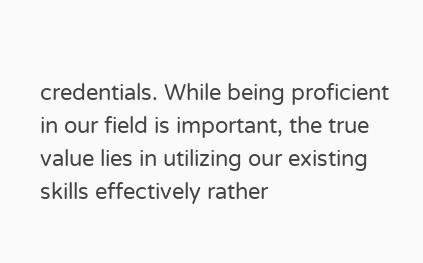credentials. While being proficient in our field is important, the true value lies in utilizing our existing skills effectively rather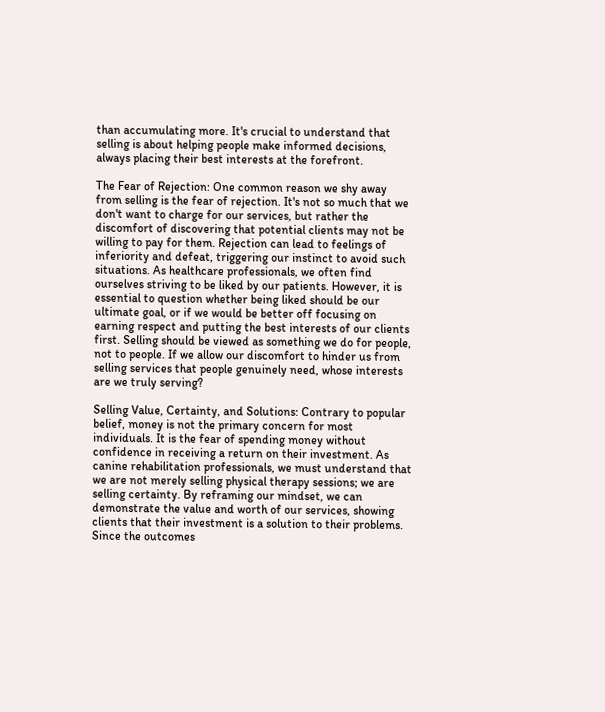than accumulating more. It's crucial to understand that selling is about helping people make informed decisions, always placing their best interests at the forefront.

The Fear of Rejection: One common reason we shy away from selling is the fear of rejection. It's not so much that we don't want to charge for our services, but rather the discomfort of discovering that potential clients may not be willing to pay for them. Rejection can lead to feelings of inferiority and defeat, triggering our instinct to avoid such situations. As healthcare professionals, we often find ourselves striving to be liked by our patients. However, it is essential to question whether being liked should be our ultimate goal, or if we would be better off focusing on earning respect and putting the best interests of our clients first. Selling should be viewed as something we do for people, not to people. If we allow our discomfort to hinder us from selling services that people genuinely need, whose interests are we truly serving?

Selling Value, Certainty, and Solutions: Contrary to popular belief, money is not the primary concern for most individuals. It is the fear of spending money without confidence in receiving a return on their investment. As canine rehabilitation professionals, we must understand that we are not merely selling physical therapy sessions; we are selling certainty. By reframing our mindset, we can demonstrate the value and worth of our services, showing clients that their investment is a solution to their problems. Since the outcomes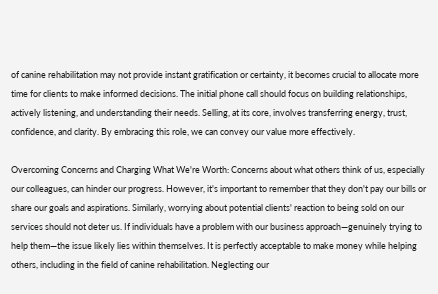of canine rehabilitation may not provide instant gratification or certainty, it becomes crucial to allocate more time for clients to make informed decisions. The initial phone call should focus on building relationships, actively listening, and understanding their needs. Selling, at its core, involves transferring energy, trust, confidence, and clarity. By embracing this role, we can convey our value more effectively.

Overcoming Concerns and Charging What We're Worth: Concerns about what others think of us, especially our colleagues, can hinder our progress. However, it's important to remember that they don't pay our bills or share our goals and aspirations. Similarly, worrying about potential clients' reaction to being sold on our services should not deter us. If individuals have a problem with our business approach—genuinely trying to help them—the issue likely lies within themselves. It is perfectly acceptable to make money while helping others, including in the field of canine rehabilitation. Neglecting our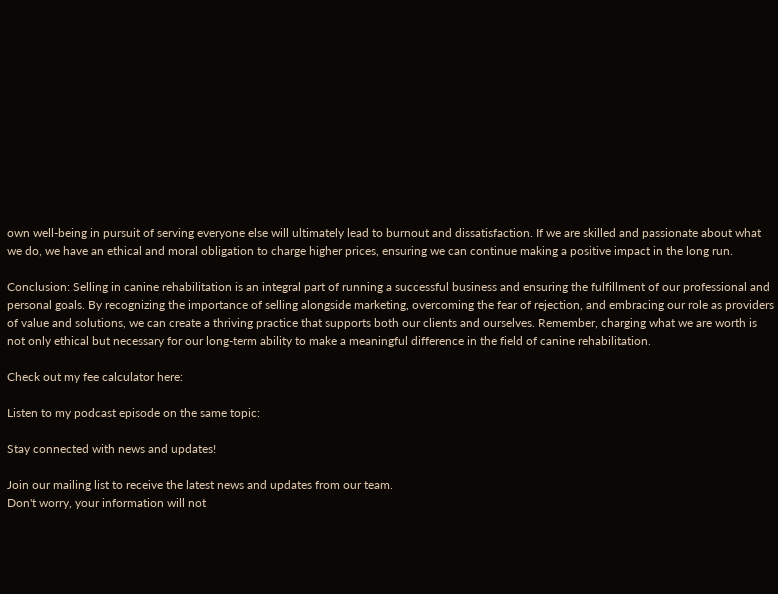own well-being in pursuit of serving everyone else will ultimately lead to burnout and dissatisfaction. If we are skilled and passionate about what we do, we have an ethical and moral obligation to charge higher prices, ensuring we can continue making a positive impact in the long run.

Conclusion: Selling in canine rehabilitation is an integral part of running a successful business and ensuring the fulfillment of our professional and personal goals. By recognizing the importance of selling alongside marketing, overcoming the fear of rejection, and embracing our role as providers of value and solutions, we can create a thriving practice that supports both our clients and ourselves. Remember, charging what we are worth is not only ethical but necessary for our long-term ability to make a meaningful difference in the field of canine rehabilitation.

Check out my fee calculator here:

Listen to my podcast episode on the same topic:

Stay connected with news and updates!

Join our mailing list to receive the latest news and updates from our team.
Don't worry, your information will not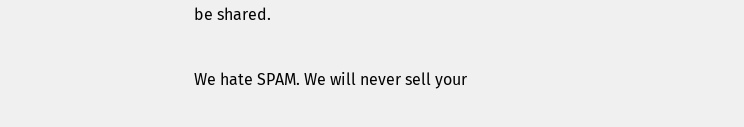be shared.

We hate SPAM. We will never sell your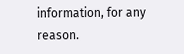information, for any reason.